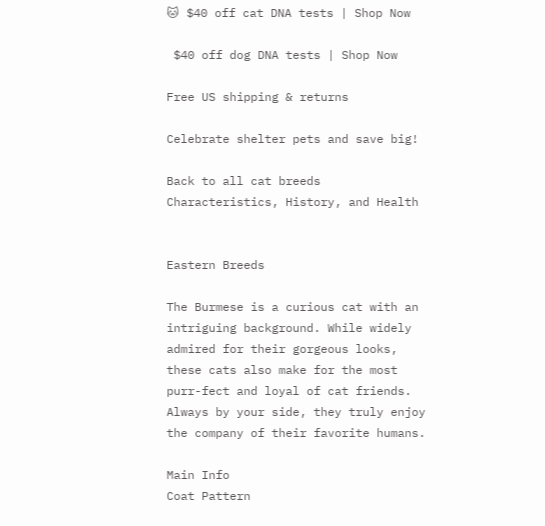🐱 $40 off cat DNA tests | Shop Now

 $40 off dog DNA tests | Shop Now

Free US shipping & returns

Celebrate shelter pets and save big!

Back to all cat breeds
Characteristics, History, and Health


Eastern Breeds

The Burmese is a curious cat with an intriguing background. While widely admired for their gorgeous looks, these cats also make for the most purr-fect and loyal of cat friends. Always by your side, they truly enjoy the company of their favorite humans.

Main Info
Coat Pattern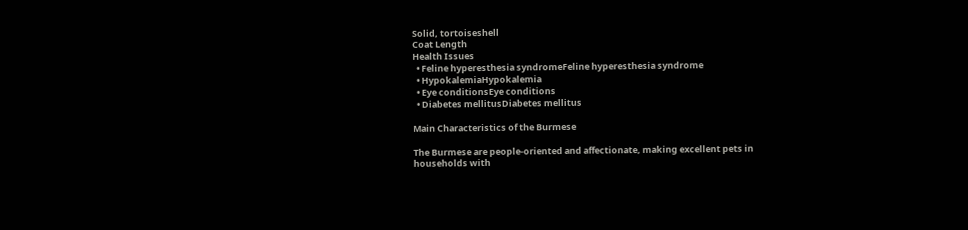Solid, tortoiseshell
Coat Length
Health Issues
  • Feline hyperesthesia syndromeFeline hyperesthesia syndrome
  • HypokalemiaHypokalemia
  • Eye conditionsEye conditions
  • Diabetes mellitusDiabetes mellitus

Main Characteristics of the Burmese

The Burmese are people-oriented and affectionate, making excellent pets in households with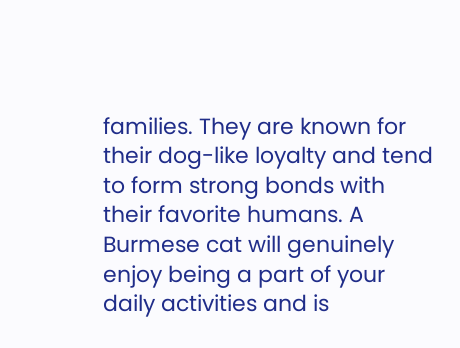families. They are known for their dog-like loyalty and tend to form strong bonds with their favorite humans. A Burmese cat will genuinely enjoy being a part of your daily activities and is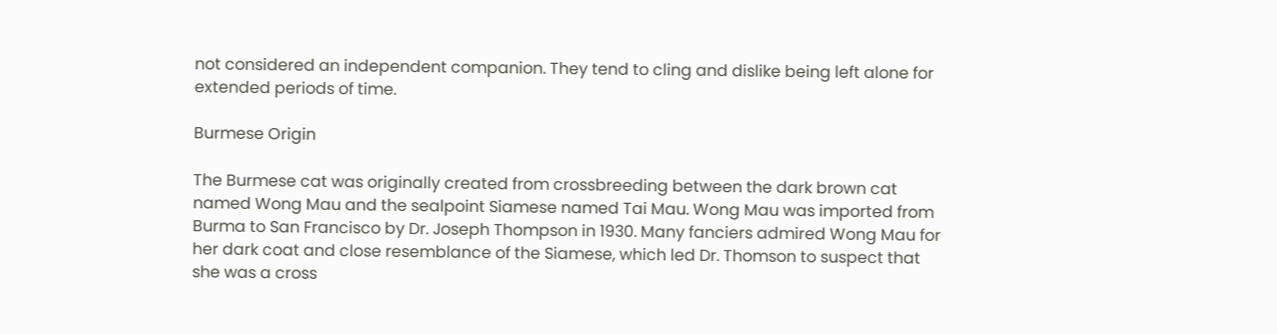not considered an independent companion. They tend to cling and dislike being left alone for extended periods of time.

Burmese Origin

The Burmese cat was originally created from crossbreeding between the dark brown cat named Wong Mau and the sealpoint Siamese named Tai Mau. Wong Mau was imported from Burma to San Francisco by Dr. Joseph Thompson in 1930. Many fanciers admired Wong Mau for her dark coat and close resemblance of the Siamese, which led Dr. Thomson to suspect that she was a cross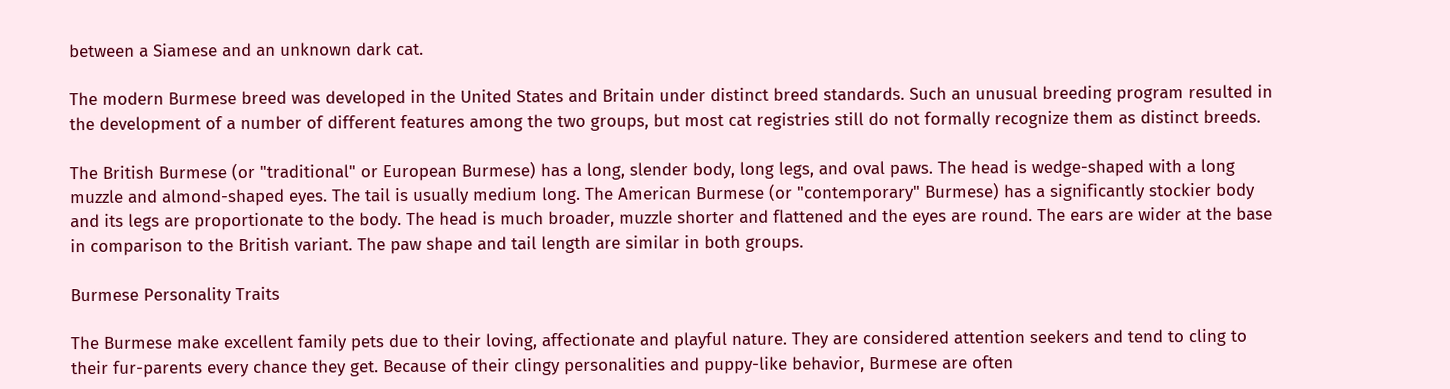between a Siamese and an unknown dark cat.

The modern Burmese breed was developed in the United States and Britain under distinct breed standards. Such an unusual breeding program resulted in the development of a number of different features among the two groups, but most cat registries still do not formally recognize them as distinct breeds.

The British Burmese (or "traditional" or European Burmese) has a long, slender body, long legs, and oval paws. The head is wedge-shaped with a long muzzle and almond-shaped eyes. The tail is usually medium long. The American Burmese (or "contemporary" Burmese) has a significantly stockier body and its legs are proportionate to the body. The head is much broader, muzzle shorter and flattened and the eyes are round. The ears are wider at the base in comparison to the British variant. The paw shape and tail length are similar in both groups.

Burmese Personality Traits

The Burmese make excellent family pets due to their loving, affectionate and playful nature. They are considered attention seekers and tend to cling to their fur-parents every chance they get. Because of their clingy personalities and puppy-like behavior, Burmese are often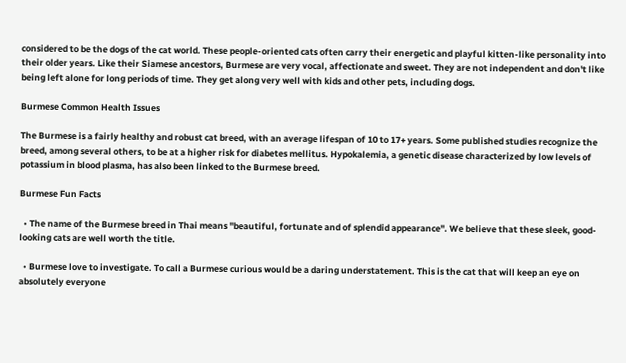considered to be the dogs of the cat world. These people-oriented cats often carry their energetic and playful kitten-like personality into their older years. Like their Siamese ancestors, Burmese are very vocal, affectionate and sweet. They are not independent and don't like being left alone for long periods of time. They get along very well with kids and other pets, including dogs.

Burmese Common Health Issues

The Burmese is a fairly healthy and robust cat breed, with an average lifespan of 10 to 17+ years. Some published studies recognize the breed, among several others, to be at a higher risk for diabetes mellitus. Hypokalemia, a genetic disease characterized by low levels of potassium in blood plasma, has also been linked to the Burmese breed.

Burmese Fun Facts

  • The name of the Burmese breed in Thai means "beautiful, fortunate and of splendid appearance". We believe that these sleek, good-looking cats are well worth the title.

  • Burmese love to investigate. To call a Burmese curious would be a daring understatement. This is the cat that will keep an eye on absolutely everyone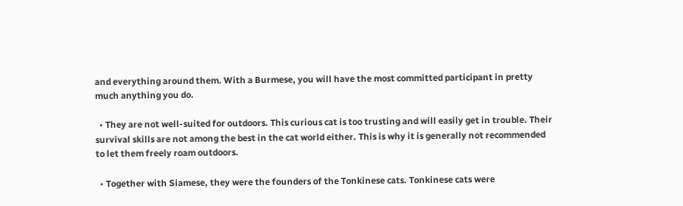and everything around them. With a Burmese, you will have the most committed participant in pretty much anything you do.

  • They are not well-suited for outdoors. This curious cat is too trusting and will easily get in trouble. Their survival skills are not among the best in the cat world either. This is why it is generally not recommended to let them freely roam outdoors.

  • Together with Siamese, they were the founders of the Tonkinese cats. Tonkinese cats were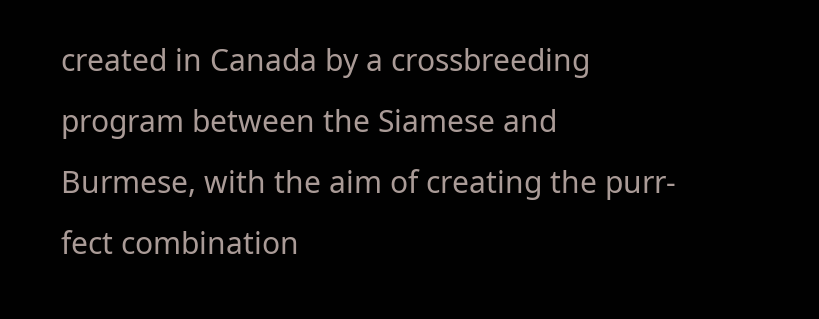created in Canada by a crossbreeding program between the Siamese and Burmese, with the aim of creating the purr-fect combination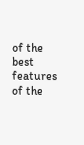of the best features of the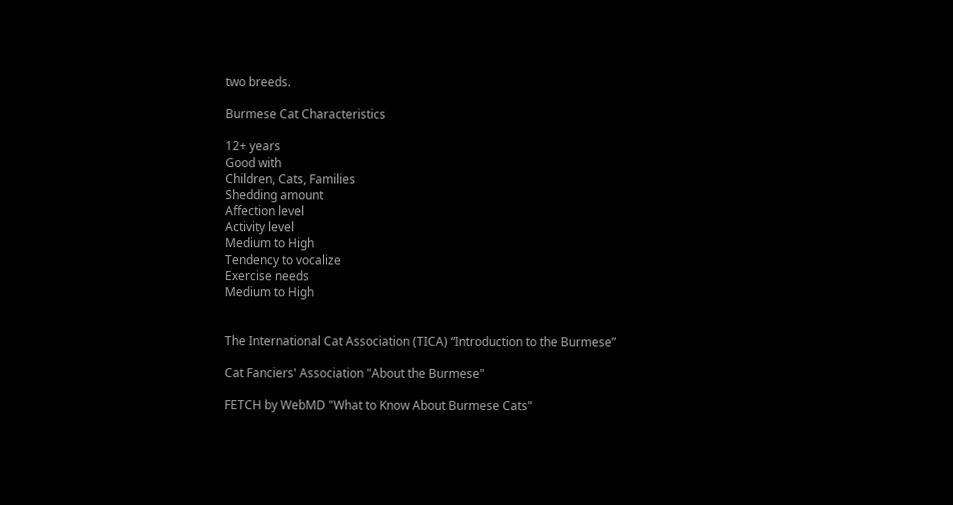two breeds.

Burmese Cat Characteristics

12+ years
Good with
Children, Cats, Families
Shedding amount
Affection level
Activity level
Medium to High
Tendency to vocalize
Exercise needs
Medium to High


The International Cat Association (TICA) “Introduction to the Burmese”

Cat Fanciers' Association "About the Burmese"

FETCH by WebMD "What to Know About Burmese Cats"